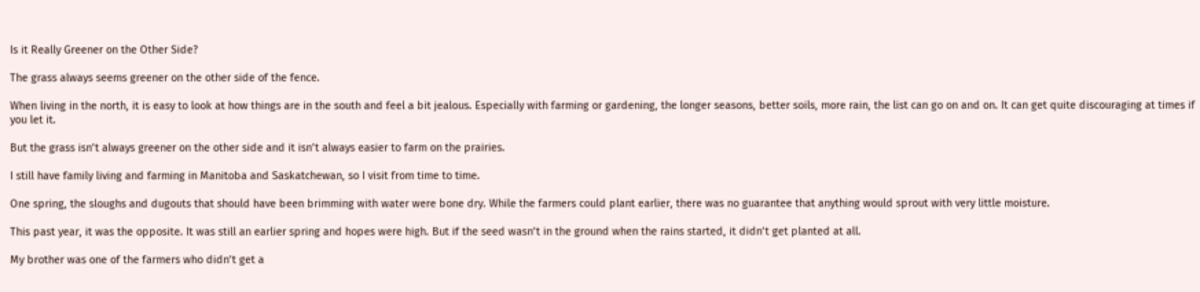Is it Really Greener on the Other Side?

The grass always seems greener on the other side of the fence.

When living in the north, it is easy to look at how things are in the south and feel a bit jealous. Especially with farming or gardening, the longer seasons, better soils, more rain, the list can go on and on. It can get quite discouraging at times if you let it.

But the grass isn’t always greener on the other side and it isn’t always easier to farm on the prairies.

I still have family living and farming in Manitoba and Saskatchewan, so I visit from time to time.

One spring, the sloughs and dugouts that should have been brimming with water were bone dry. While the farmers could plant earlier, there was no guarantee that anything would sprout with very little moisture.

This past year, it was the opposite. It was still an earlier spring and hopes were high. But if the seed wasn’t in the ground when the rains started, it didn’t get planted at all.

My brother was one of the farmers who didn’t get a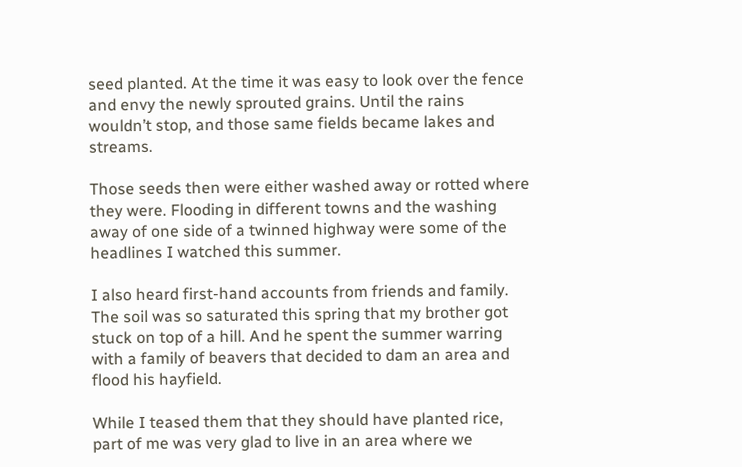seed planted. At the time it was easy to look over the fence and envy the newly sprouted grains. Until the rains wouldn’t stop, and those same fields became lakes and streams.

Those seeds then were either washed away or rotted where they were. Flooding in different towns and the washing away of one side of a twinned highway were some of the headlines I watched this summer.

I also heard first-hand accounts from friends and family. The soil was so saturated this spring that my brother got stuck on top of a hill. And he spent the summer warring with a family of beavers that decided to dam an area and flood his hayfield.

While I teased them that they should have planted rice, part of me was very glad to live in an area where we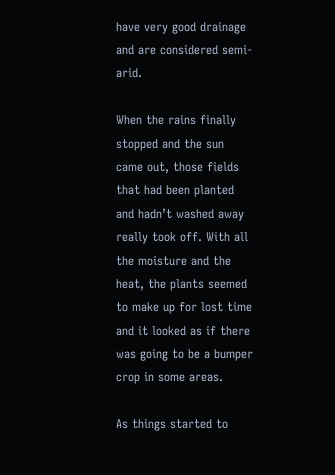have very good drainage and are considered semi-arid.

When the rains finally stopped and the sun came out, those fields that had been planted and hadn’t washed away really took off. With all the moisture and the heat, the plants seemed to make up for lost time and it looked as if there was going to be a bumper crop in some areas.

As things started to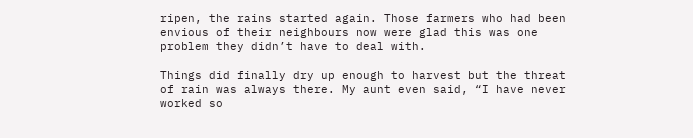ripen, the rains started again. Those farmers who had been envious of their neighbours now were glad this was one problem they didn’t have to deal with.

Things did finally dry up enough to harvest but the threat of rain was always there. My aunt even said, “I have never worked so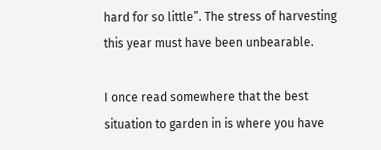hard for so little”. The stress of harvesting this year must have been unbearable.

I once read somewhere that the best situation to garden in is where you have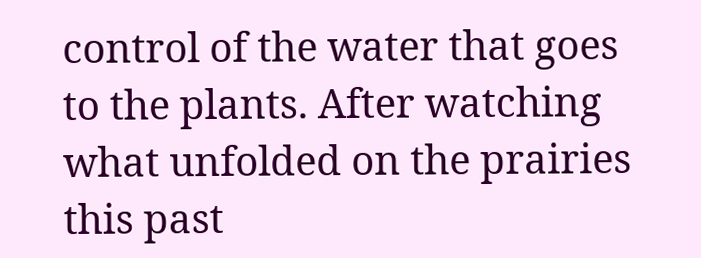control of the water that goes to the plants. After watching what unfolded on the prairies this past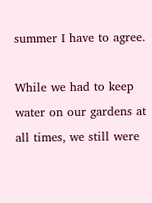summer I have to agree.

While we had to keep water on our gardens at all times, we still were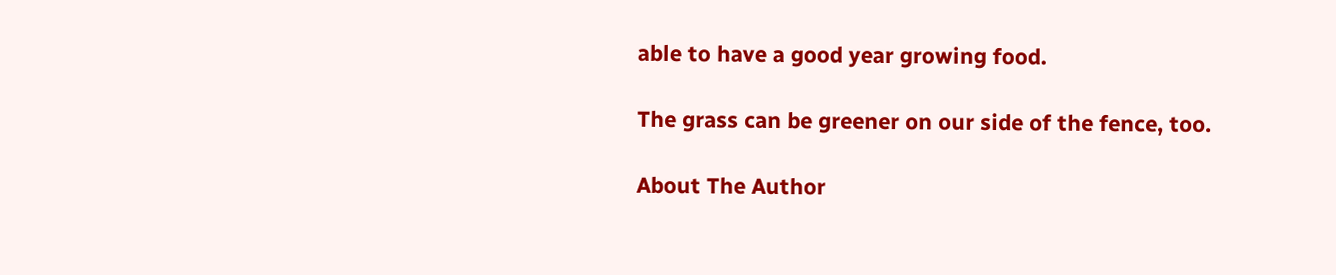able to have a good year growing food.

The grass can be greener on our side of the fence, too.

About The Author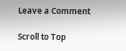Leave a Comment

Scroll to Top